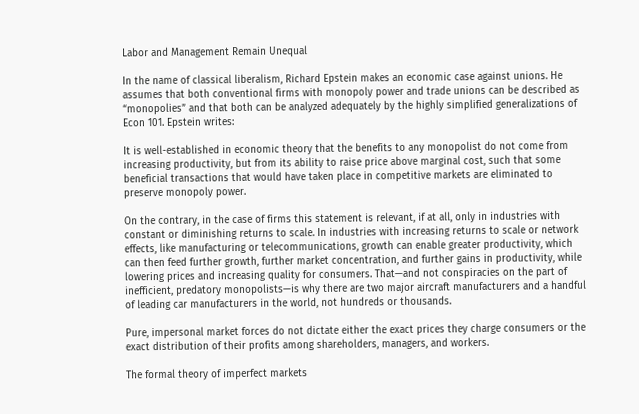Labor and Management Remain Unequal

In the name of classical liberalism, Richard Epstein makes an economic case against unions. He assumes that both conventional firms with monopoly power and trade unions can be described as “monopolies” and that both can be analyzed adequately by the highly simplified generalizations of Econ 101. Epstein writes:

It is well-established in economic theory that the benefits to any monopolist do not come from increasing productivity, but from its ability to raise price above marginal cost, such that some beneficial transactions that would have taken place in competitive markets are eliminated to preserve monopoly power.

On the contrary, in the case of firms this statement is relevant, if at all, only in industries with constant or diminishing returns to scale. In industries with increasing returns to scale or network effects, like manufacturing or telecommunications, growth can enable greater productivity, which can then feed further growth, further market concentration, and further gains in productivity, while lowering prices and increasing quality for consumers. That—and not conspiracies on the part of inefficient, predatory monopolists—is why there are two major aircraft manufacturers and a handful of leading car manufacturers in the world, not hundreds or thousands.

Pure, impersonal market forces do not dictate either the exact prices they charge consumers or the exact distribution of their profits among shareholders, managers, and workers.

The formal theory of imperfect markets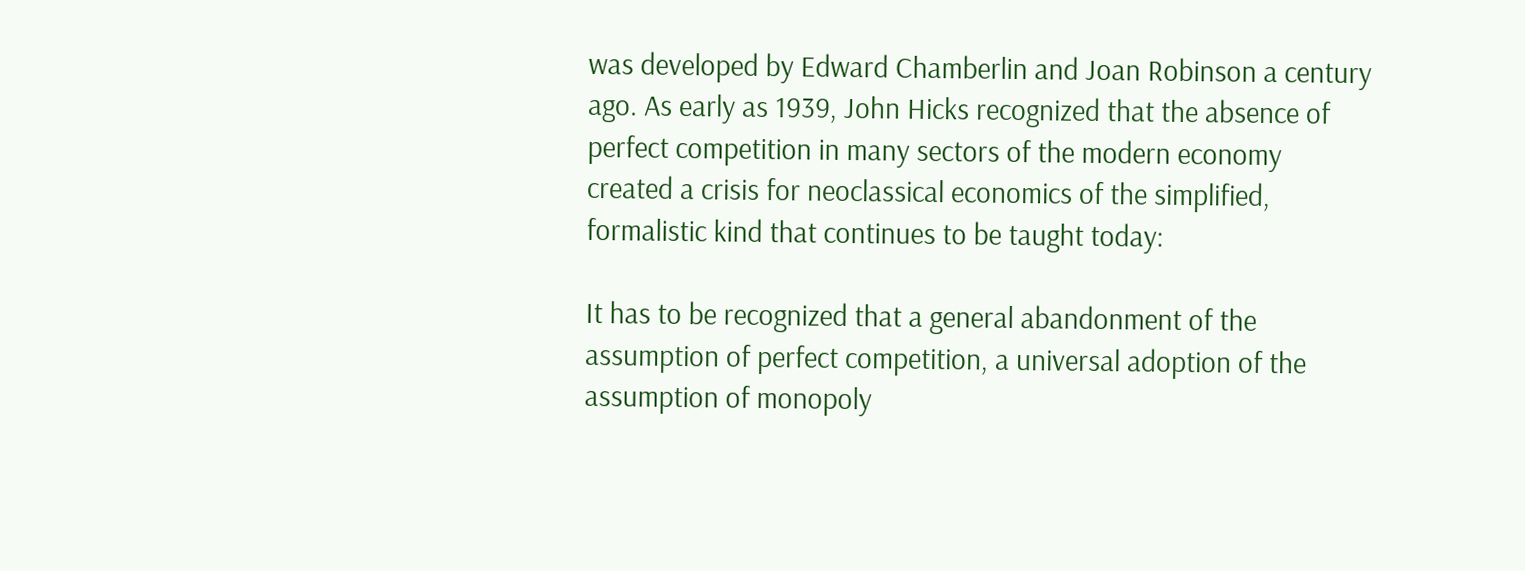was developed by Edward Chamberlin and Joan Robinson a century ago. As early as 1939, John Hicks recognized that the absence of perfect competition in many sectors of the modern economy created a crisis for neoclassical economics of the simplified, formalistic kind that continues to be taught today:

It has to be recognized that a general abandonment of the assumption of perfect competition, a universal adoption of the assumption of monopoly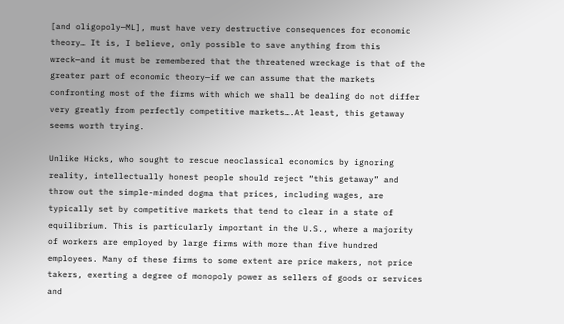[and oligopoly—ML], must have very destructive consequences for economic theory… It is, I believe, only possible to save anything from this wreck—and it must be remembered that the threatened wreckage is that of the greater part of economic theory—if we can assume that the markets confronting most of the firms with which we shall be dealing do not differ very greatly from perfectly competitive markets….At least, this getaway seems worth trying.

Unlike Hicks, who sought to rescue neoclassical economics by ignoring reality, intellectually honest people should reject “this getaway” and throw out the simple-minded dogma that prices, including wages, are typically set by competitive markets that tend to clear in a state of equilibrium. This is particularly important in the U.S., where a majority of workers are employed by large firms with more than five hundred employees. Many of these firms to some extent are price makers, not price takers, exerting a degree of monopoly power as sellers of goods or services and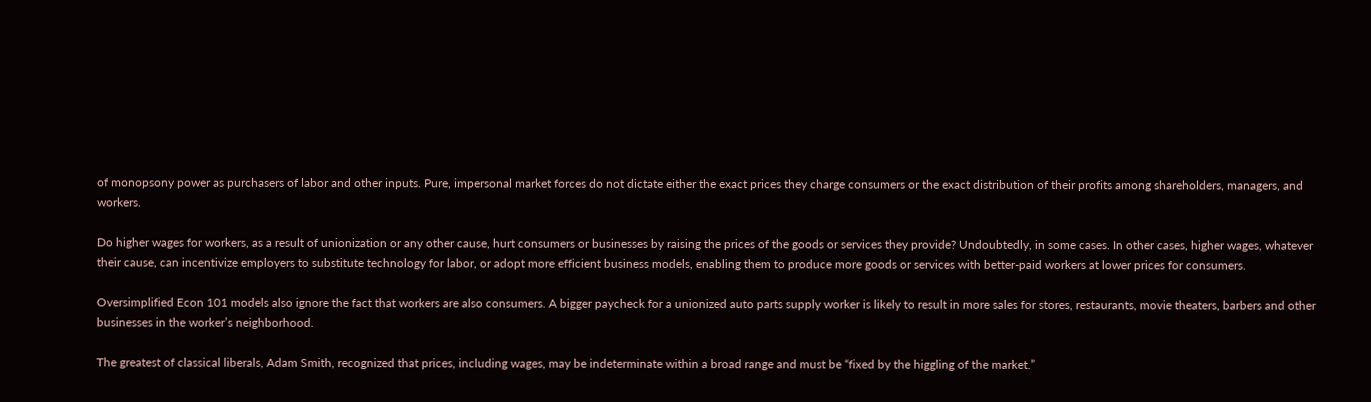of monopsony power as purchasers of labor and other inputs. Pure, impersonal market forces do not dictate either the exact prices they charge consumers or the exact distribution of their profits among shareholders, managers, and workers.

Do higher wages for workers, as a result of unionization or any other cause, hurt consumers or businesses by raising the prices of the goods or services they provide? Undoubtedly, in some cases. In other cases, higher wages, whatever their cause, can incentivize employers to substitute technology for labor, or adopt more efficient business models, enabling them to produce more goods or services with better-paid workers at lower prices for consumers.

Oversimplified Econ 101 models also ignore the fact that workers are also consumers. A bigger paycheck for a unionized auto parts supply worker is likely to result in more sales for stores, restaurants, movie theaters, barbers and other businesses in the worker’s neighborhood.

The greatest of classical liberals, Adam Smith, recognized that prices, including wages, may be indeterminate within a broad range and must be “fixed by the higgling of the market.”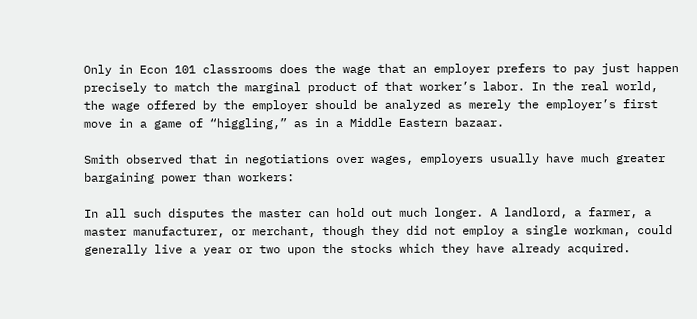Only in Econ 101 classrooms does the wage that an employer prefers to pay just happen precisely to match the marginal product of that worker’s labor. In the real world, the wage offered by the employer should be analyzed as merely the employer’s first move in a game of “higgling,” as in a Middle Eastern bazaar.

Smith observed that in negotiations over wages, employers usually have much greater bargaining power than workers:

In all such disputes the master can hold out much longer. A landlord, a farmer, a master manufacturer, or merchant, though they did not employ a single workman, could generally live a year or two upon the stocks which they have already acquired.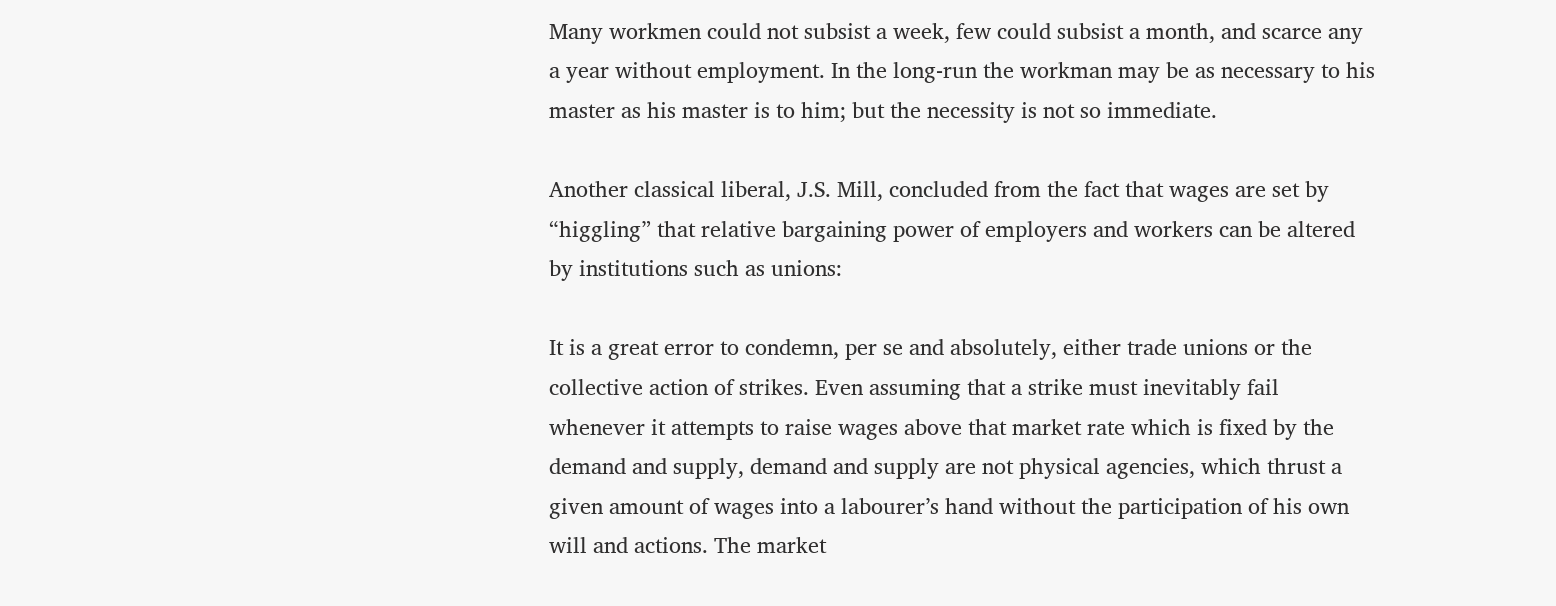Many workmen could not subsist a week, few could subsist a month, and scarce any a year without employment. In the long-run the workman may be as necessary to his master as his master is to him; but the necessity is not so immediate.

Another classical liberal, J.S. Mill, concluded from the fact that wages are set by “higgling” that relative bargaining power of employers and workers can be altered by institutions such as unions:

It is a great error to condemn, per se and absolutely, either trade unions or the collective action of strikes. Even assuming that a strike must inevitably fail whenever it attempts to raise wages above that market rate which is fixed by the demand and supply, demand and supply are not physical agencies, which thrust a given amount of wages into a labourer’s hand without the participation of his own will and actions. The market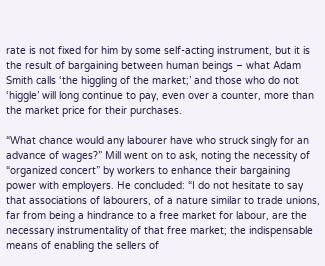rate is not fixed for him by some self-acting instrument, but it is the result of bargaining between human beings – what Adam Smith calls ‘the higgling of the market;’ and those who do not ‘higgle’ will long continue to pay, even over a counter, more than the market price for their purchases.

“What chance would any labourer have who struck singly for an advance of wages?” Mill went on to ask, noting the necessity of “organized concert” by workers to enhance their bargaining power with employers. He concluded: “I do not hesitate to say that associations of labourers, of a nature similar to trade unions, far from being a hindrance to a free market for labour, are the necessary instrumentality of that free market; the indispensable means of enabling the sellers of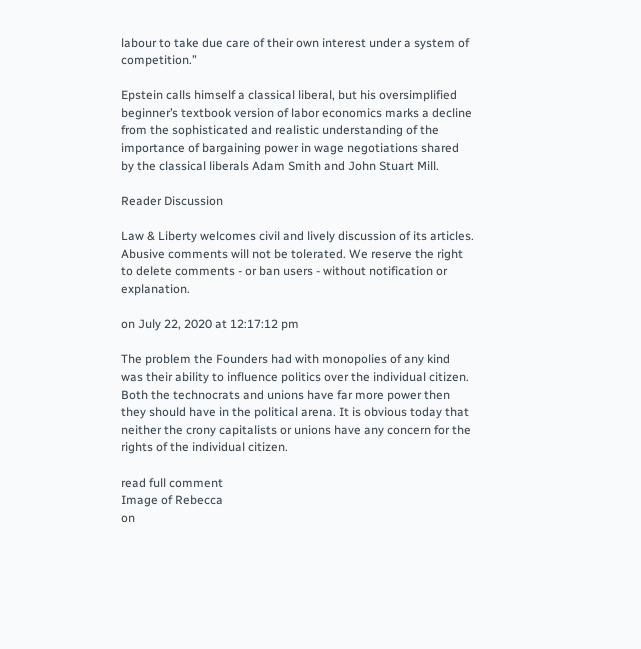labour to take due care of their own interest under a system of competition.”

Epstein calls himself a classical liberal, but his oversimplified beginner’s textbook version of labor economics marks a decline from the sophisticated and realistic understanding of the importance of bargaining power in wage negotiations shared by the classical liberals Adam Smith and John Stuart Mill.

Reader Discussion

Law & Liberty welcomes civil and lively discussion of its articles. Abusive comments will not be tolerated. We reserve the right to delete comments - or ban users - without notification or explanation.

on July 22, 2020 at 12:17:12 pm

The problem the Founders had with monopolies of any kind was their ability to influence politics over the individual citizen. Both the technocrats and unions have far more power then they should have in the political arena. It is obvious today that neither the crony capitalists or unions have any concern for the rights of the individual citizen.

read full comment
Image of Rebecca
on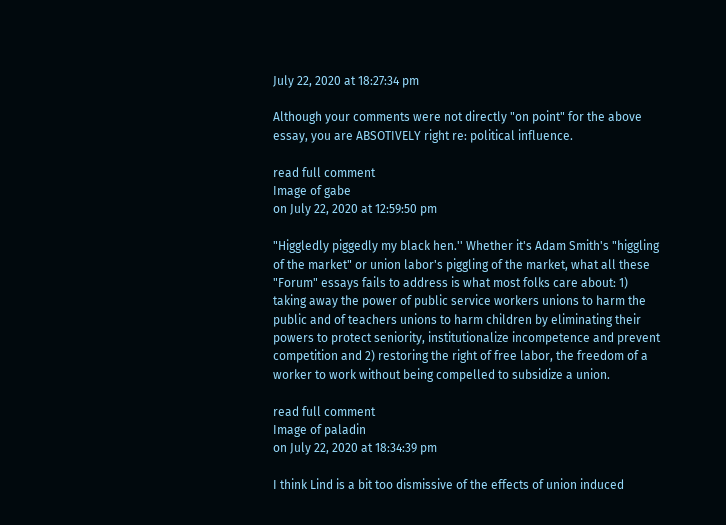July 22, 2020 at 18:27:34 pm

Although your comments were not directly "on point" for the above essay, you are ABSOTIVELY right re: political influence.

read full comment
Image of gabe
on July 22, 2020 at 12:59:50 pm

"Higgledly piggedly my black hen.'' Whether it's Adam Smith's "higgling of the market" or union labor's piggling of the market, what all these "Forum" essays fails to address is what most folks care about: 1) taking away the power of public service workers unions to harm the public and of teachers unions to harm children by eliminating their powers to protect seniority, institutionalize incompetence and prevent competition and 2) restoring the right of free labor, the freedom of a worker to work without being compelled to subsidize a union.

read full comment
Image of paladin
on July 22, 2020 at 18:34:39 pm

I think Lind is a bit too dismissive of the effects of union induced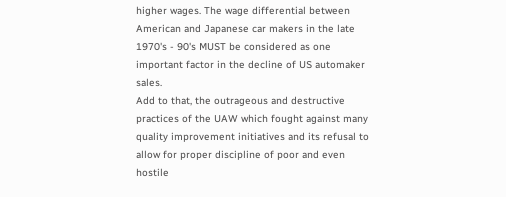higher wages. The wage differential between American and Japanese car makers in the late 1970's - 90's MUST be considered as one important factor in the decline of US automaker sales.
Add to that, the outrageous and destructive practices of the UAW which fought against many quality improvement initiatives and its refusal to allow for proper discipline of poor and even hostile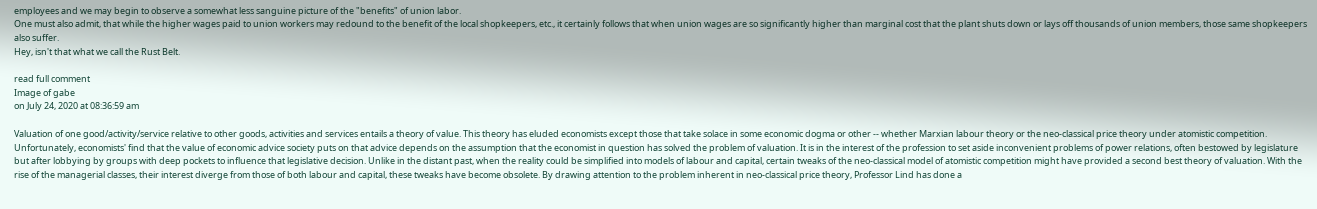employees and we may begin to observe a somewhat less sanguine picture of the "benefits" of union labor.
One must also admit, that while the higher wages paid to union workers may redound to the benefit of the local shopkeepers, etc., it certainly follows that when union wages are so significantly higher than marginal cost that the plant shuts down or lays off thousands of union members, those same shopkeepers also suffer.
Hey, isn't that what we call the Rust Belt.

read full comment
Image of gabe
on July 24, 2020 at 08:36:59 am

Valuation of one good/activity/service relative to other goods, activities and services entails a theory of value. This theory has eluded economists except those that take solace in some economic dogma or other -- whether Marxian labour theory or the neo-classical price theory under atomistic competition. Unfortunately, economists' find that the value of economic advice society puts on that advice depends on the assumption that the economist in question has solved the problem of valuation. It is in the interest of the profession to set aside inconvenient problems of power relations, often bestowed by legislature but after lobbying by groups with deep pockets to influence that legislative decision. Unlike in the distant past, when the reality could be simplified into models of labour and capital, certain tweaks of the neo-classical model of atomistic competition might have provided a second best theory of valuation. With the rise of the managerial classes, their interest diverge from those of both labour and capital, these tweaks have become obsolete. By drawing attention to the problem inherent in neo-classical price theory, Professor Lind has done a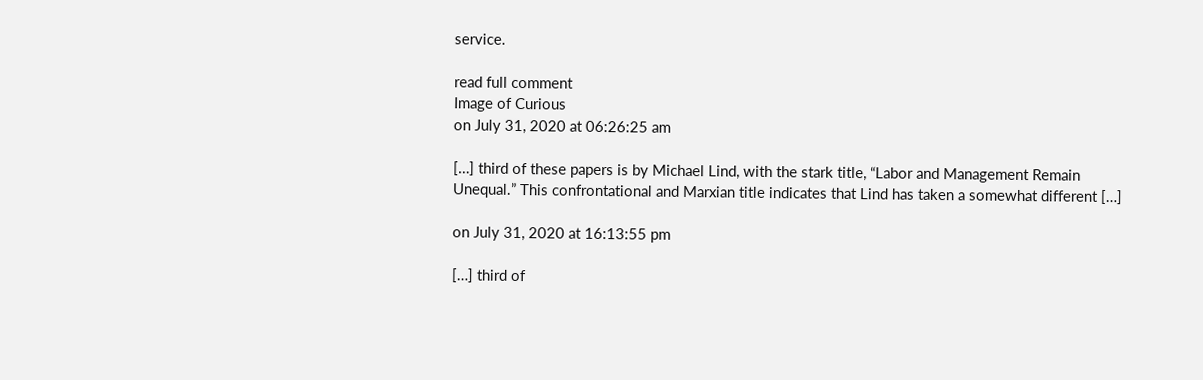service.

read full comment
Image of Curious
on July 31, 2020 at 06:26:25 am

[…] third of these papers is by Michael Lind, with the stark title, “Labor and Management Remain Unequal.” This confrontational and Marxian title indicates that Lind has taken a somewhat different […]

on July 31, 2020 at 16:13:55 pm

[…] third of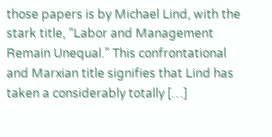those papers is by Michael Lind, with the stark title, “Labor and Management Remain Unequal.” This confrontational and Marxian title signifies that Lind has taken a considerably totally […]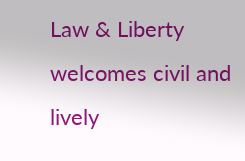Law & Liberty welcomes civil and lively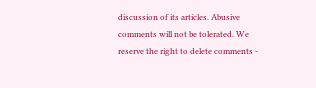discussion of its articles. Abusive comments will not be tolerated. We reserve the right to delete comments -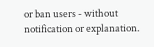or ban users - without notification or explanation.